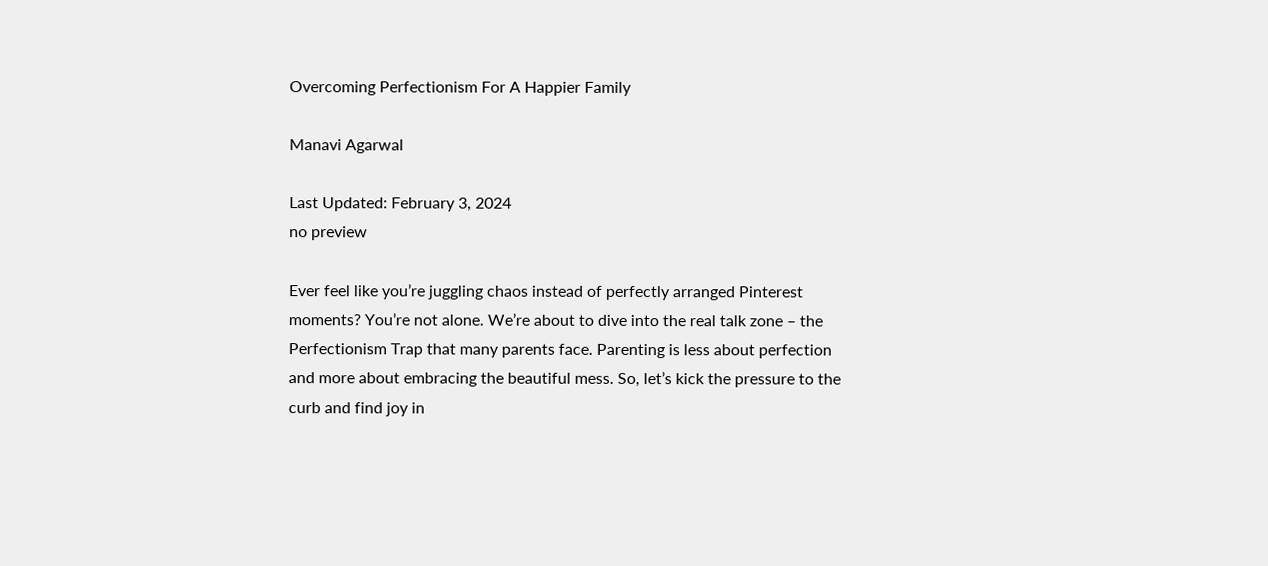Overcoming Perfectionism For A Happier Family

Manavi Agarwal

Last Updated: February 3, 2024
no preview

Ever feel like you’re juggling chaos instead of perfectly arranged Pinterest moments? You’re not alone. We’re about to dive into the real talk zone – the Perfectionism Trap that many parents face. Parenting is less about perfection and more about embracing the beautiful mess. So, let’s kick the pressure to the curb and find joy in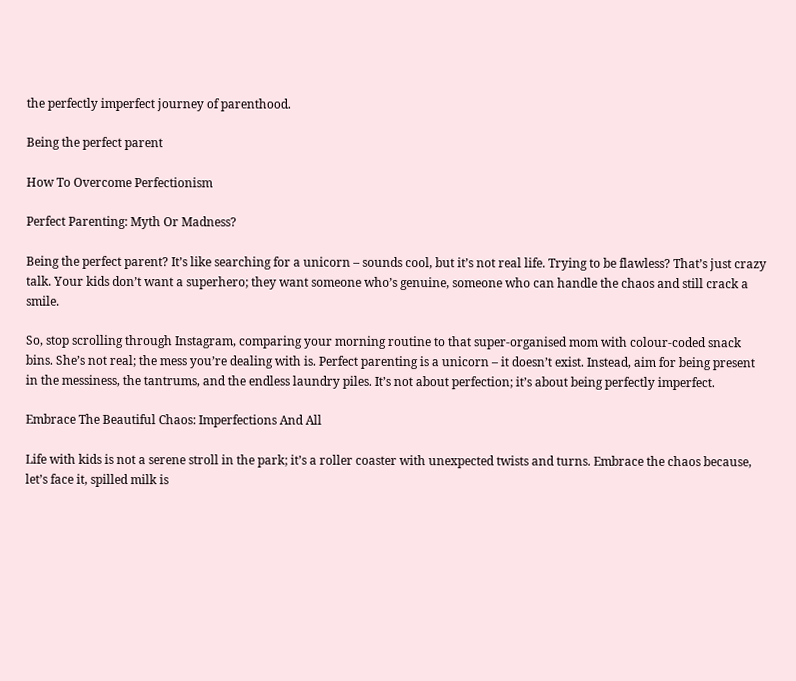the perfectly imperfect journey of parenthood.

Being the perfect parent

How To Overcome Perfectionism

Perfect Parenting: Myth Or Madness?

Being the perfect parent? It’s like searching for a unicorn – sounds cool, but it’s not real life. Trying to be flawless? That’s just crazy talk. Your kids don’t want a superhero; they want someone who’s genuine, someone who can handle the chaos and still crack a smile.

So, stop scrolling through Instagram, comparing your morning routine to that super-organised mom with colour-coded snack bins. She’s not real; the mess you’re dealing with is. Perfect parenting is a unicorn – it doesn’t exist. Instead, aim for being present in the messiness, the tantrums, and the endless laundry piles. It’s not about perfection; it’s about being perfectly imperfect.

Embrace The Beautiful Chaos: Imperfections And All

Life with kids is not a serene stroll in the park; it’s a roller coaster with unexpected twists and turns. Embrace the chaos because, let’s face it, spilled milk is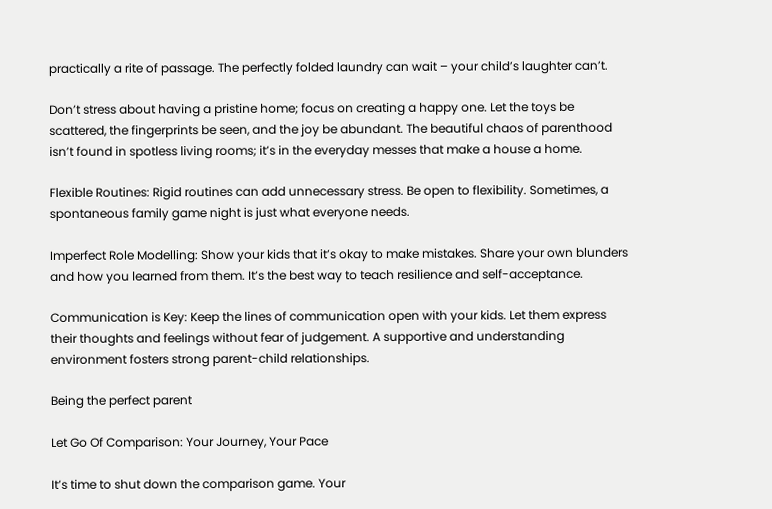practically a rite of passage. The perfectly folded laundry can wait – your child’s laughter can’t.

Don’t stress about having a pristine home; focus on creating a happy one. Let the toys be scattered, the fingerprints be seen, and the joy be abundant. The beautiful chaos of parenthood isn’t found in spotless living rooms; it’s in the everyday messes that make a house a home.

Flexible Routines: Rigid routines can add unnecessary stress. Be open to flexibility. Sometimes, a spontaneous family game night is just what everyone needs.

Imperfect Role Modelling: Show your kids that it’s okay to make mistakes. Share your own blunders and how you learned from them. It’s the best way to teach resilience and self-acceptance.

Communication is Key: Keep the lines of communication open with your kids. Let them express their thoughts and feelings without fear of judgement. A supportive and understanding environment fosters strong parent-child relationships.

Being the perfect parent

Let Go Of Comparison: Your Journey, Your Pace

It’s time to shut down the comparison game. Your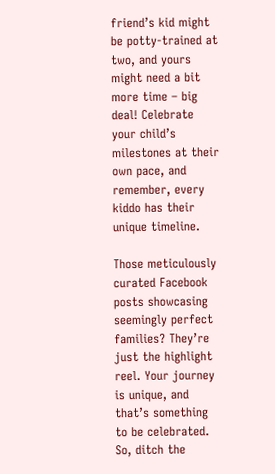friend’s kid might be potty-trained at two, and yours might need a bit more time – big deal! Celebrate your child’s milestones at their own pace, and remember, every kiddo has their unique timeline.

Those meticulously curated Facebook posts showcasing seemingly perfect families? They’re just the highlight reel. Your journey is unique, and that’s something to be celebrated. So, ditch the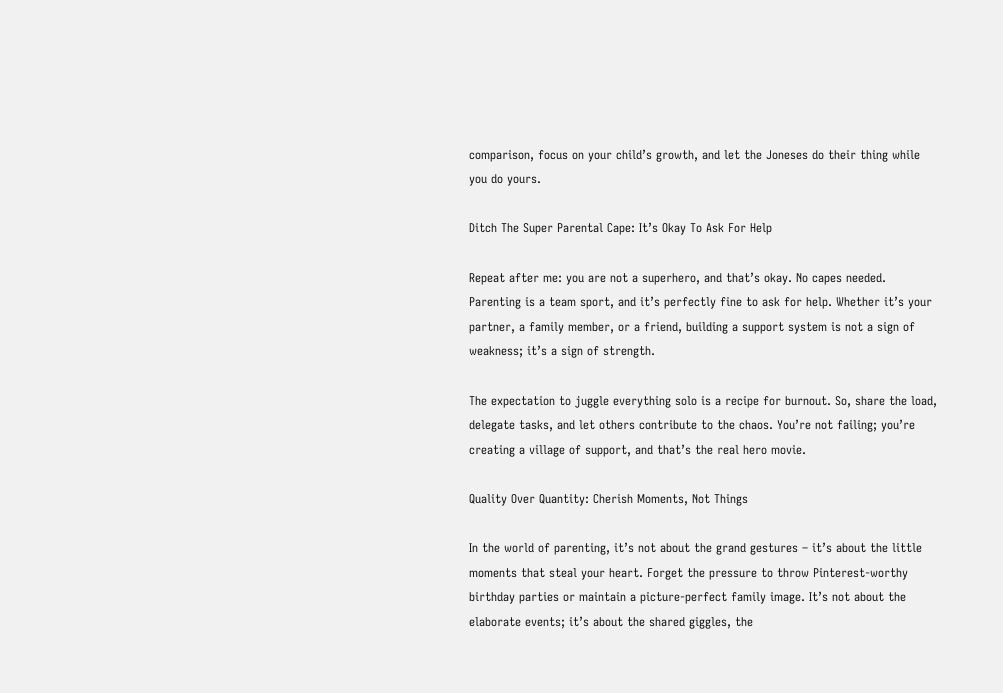comparison, focus on your child’s growth, and let the Joneses do their thing while you do yours.

Ditch The Super Parental Cape: It’s Okay To Ask For Help

Repeat after me: you are not a superhero, and that’s okay. No capes needed. Parenting is a team sport, and it’s perfectly fine to ask for help. Whether it’s your partner, a family member, or a friend, building a support system is not a sign of weakness; it’s a sign of strength.

The expectation to juggle everything solo is a recipe for burnout. So, share the load, delegate tasks, and let others contribute to the chaos. You’re not failing; you’re creating a village of support, and that’s the real hero movie.

Quality Over Quantity: Cherish Moments, Not Things

In the world of parenting, it’s not about the grand gestures – it’s about the little moments that steal your heart. Forget the pressure to throw Pinterest-worthy birthday parties or maintain a picture-perfect family image. It’s not about the elaborate events; it’s about the shared giggles, the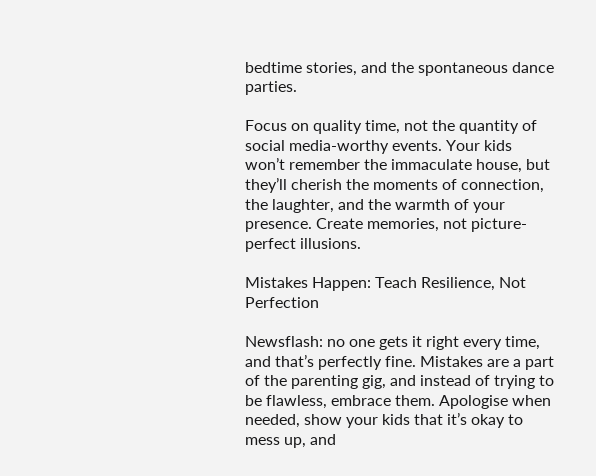bedtime stories, and the spontaneous dance parties.

Focus on quality time, not the quantity of social media-worthy events. Your kids won’t remember the immaculate house, but they’ll cherish the moments of connection, the laughter, and the warmth of your presence. Create memories, not picture-perfect illusions.

Mistakes Happen: Teach Resilience, Not Perfection

Newsflash: no one gets it right every time, and that’s perfectly fine. Mistakes are a part of the parenting gig, and instead of trying to be flawless, embrace them. Apologise when needed, show your kids that it’s okay to mess up, and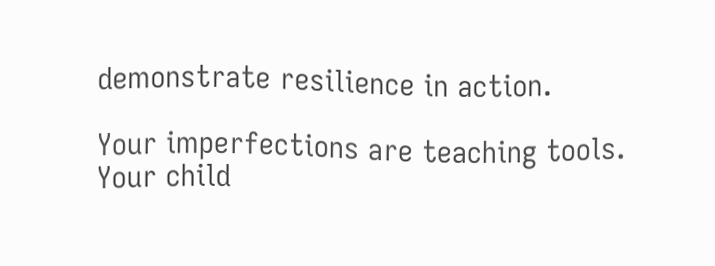demonstrate resilience in action.

Your imperfections are teaching tools. Your child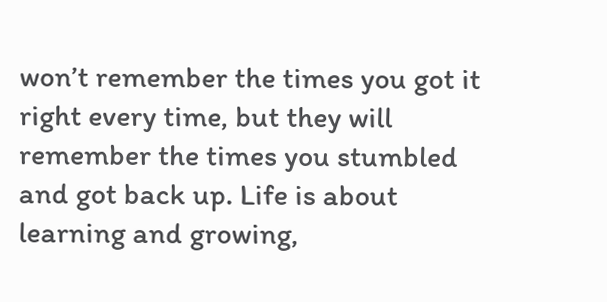won’t remember the times you got it right every time, but they will remember the times you stumbled and got back up. Life is about learning and growing,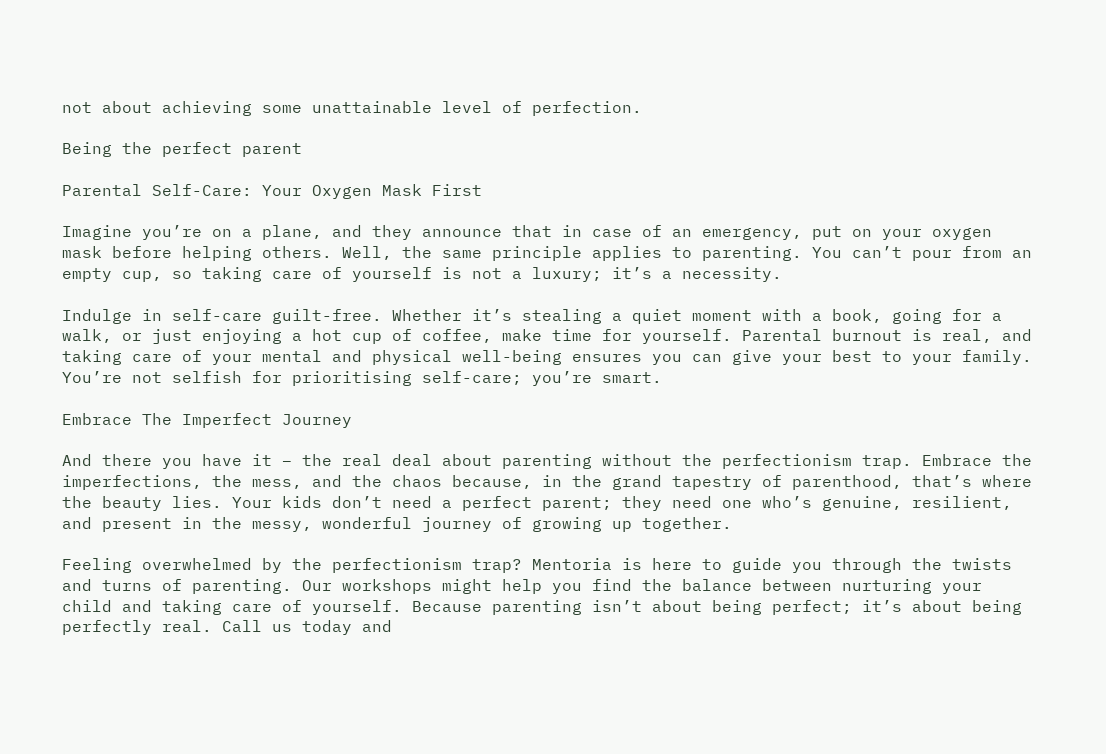not about achieving some unattainable level of perfection.

Being the perfect parent

Parental Self-Care: Your Oxygen Mask First

Imagine you’re on a plane, and they announce that in case of an emergency, put on your oxygen mask before helping others. Well, the same principle applies to parenting. You can’t pour from an empty cup, so taking care of yourself is not a luxury; it’s a necessity.

Indulge in self-care guilt-free. Whether it’s stealing a quiet moment with a book, going for a walk, or just enjoying a hot cup of coffee, make time for yourself. Parental burnout is real, and taking care of your mental and physical well-being ensures you can give your best to your family. You’re not selfish for prioritising self-care; you’re smart.

Embrace The Imperfect Journey

And there you have it – the real deal about parenting without the perfectionism trap. Embrace the imperfections, the mess, and the chaos because, in the grand tapestry of parenthood, that’s where the beauty lies. Your kids don’t need a perfect parent; they need one who’s genuine, resilient, and present in the messy, wonderful journey of growing up together.

Feeling overwhelmed by the perfectionism trap? Mentoria is here to guide you through the twists and turns of parenting. Our workshops might help you find the balance between nurturing your child and taking care of yourself. Because parenting isn’t about being perfect; it’s about being perfectly real. Call us today and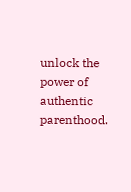unlock the power of authentic parenthood.